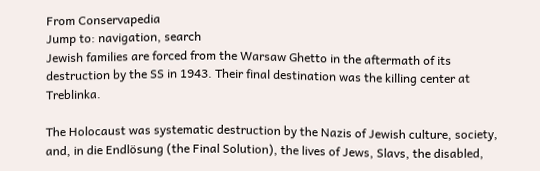From Conservapedia
Jump to: navigation, search
Jewish families are forced from the Warsaw Ghetto in the aftermath of its destruction by the SS in 1943. Their final destination was the killing center at Treblinka.

The Holocaust was systematic destruction by the Nazis of Jewish culture, society, and, in die Endlösung (the Final Solution), the lives of Jews, Slavs, the disabled,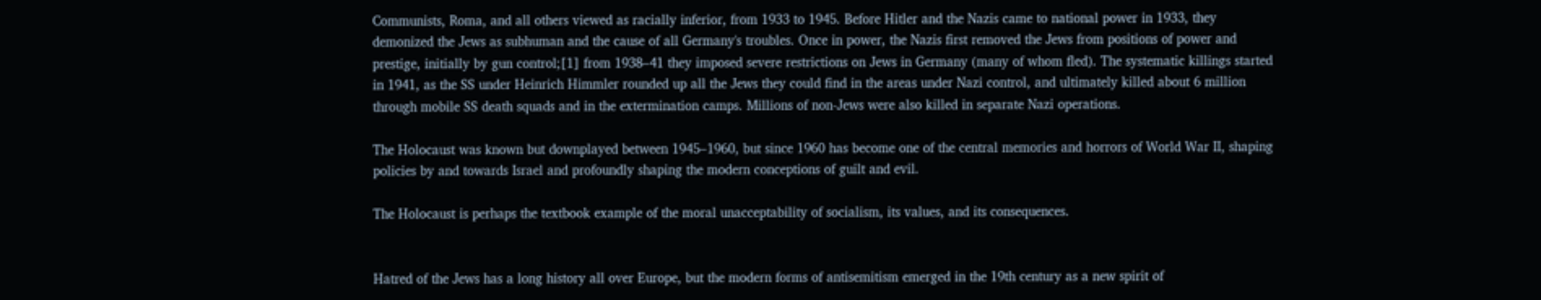Communists, Roma, and all others viewed as racially inferior, from 1933 to 1945. Before Hitler and the Nazis came to national power in 1933, they demonized the Jews as subhuman and the cause of all Germany's troubles. Once in power, the Nazis first removed the Jews from positions of power and prestige, initially by gun control;[1] from 1938–41 they imposed severe restrictions on Jews in Germany (many of whom fled). The systematic killings started in 1941, as the SS under Heinrich Himmler rounded up all the Jews they could find in the areas under Nazi control, and ultimately killed about 6 million through mobile SS death squads and in the extermination camps. Millions of non-Jews were also killed in separate Nazi operations.

The Holocaust was known but downplayed between 1945–1960, but since 1960 has become one of the central memories and horrors of World War II, shaping policies by and towards Israel and profoundly shaping the modern conceptions of guilt and evil.

The Holocaust is perhaps the textbook example of the moral unacceptability of socialism, its values, and its consequences.


Hatred of the Jews has a long history all over Europe, but the modern forms of antisemitism emerged in the 19th century as a new spirit of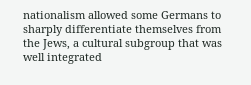nationalism allowed some Germans to sharply differentiate themselves from the Jews, a cultural subgroup that was well integrated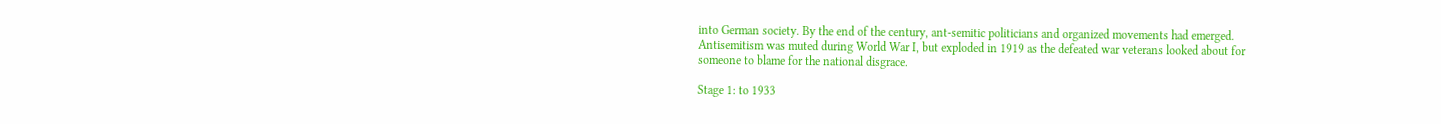into German society. By the end of the century, ant-semitic politicians and organized movements had emerged. Antisemitism was muted during World War I, but exploded in 1919 as the defeated war veterans looked about for someone to blame for the national disgrace.

Stage 1: to 1933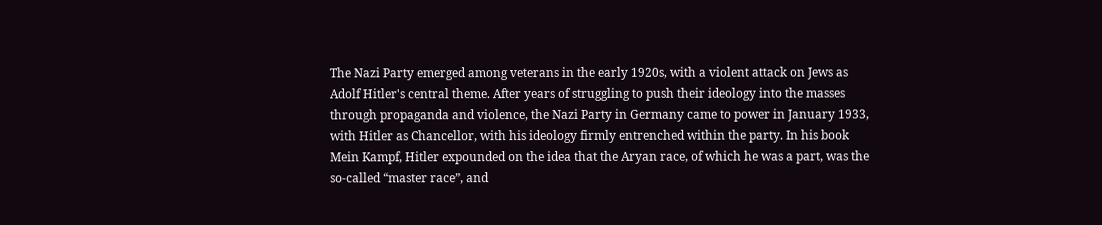The Nazi Party emerged among veterans in the early 1920s, with a violent attack on Jews as Adolf Hitler's central theme. After years of struggling to push their ideology into the masses through propaganda and violence, the Nazi Party in Germany came to power in January 1933, with Hitler as Chancellor, with his ideology firmly entrenched within the party. In his book Mein Kampf, Hitler expounded on the idea that the Aryan race, of which he was a part, was the so-called “master race”, and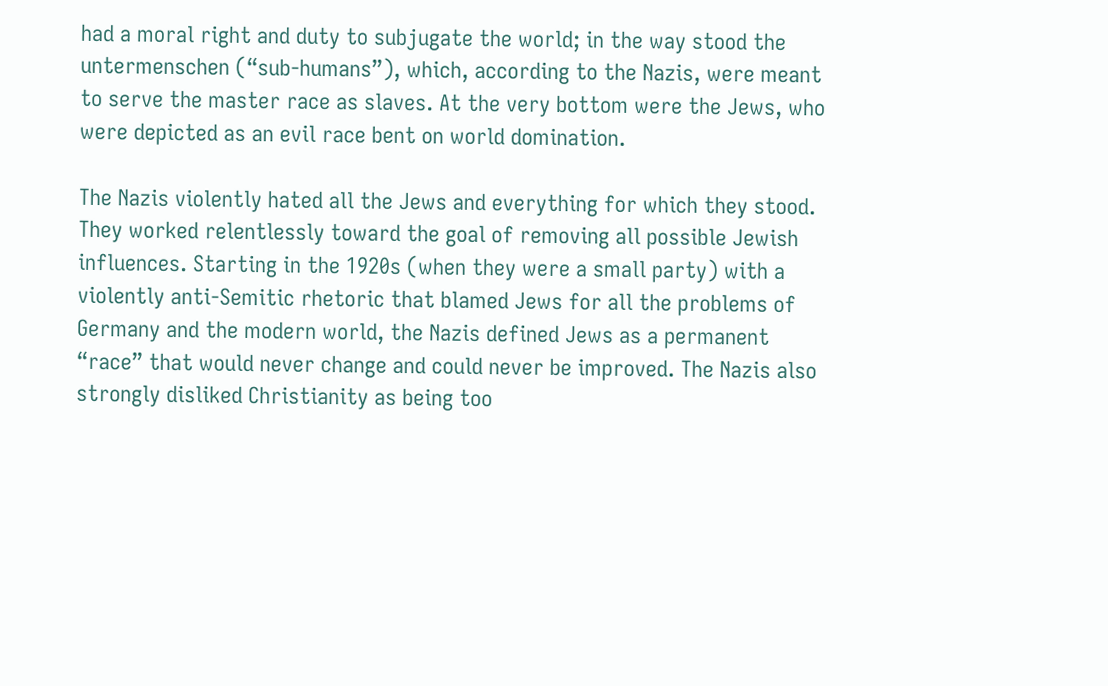had a moral right and duty to subjugate the world; in the way stood the untermenschen (“sub-humans”), which, according to the Nazis, were meant to serve the master race as slaves. At the very bottom were the Jews, who were depicted as an evil race bent on world domination.

The Nazis violently hated all the Jews and everything for which they stood. They worked relentlessly toward the goal of removing all possible Jewish influences. Starting in the 1920s (when they were a small party) with a violently anti-Semitic rhetoric that blamed Jews for all the problems of Germany and the modern world, the Nazis defined Jews as a permanent “race” that would never change and could never be improved. The Nazis also strongly disliked Christianity as being too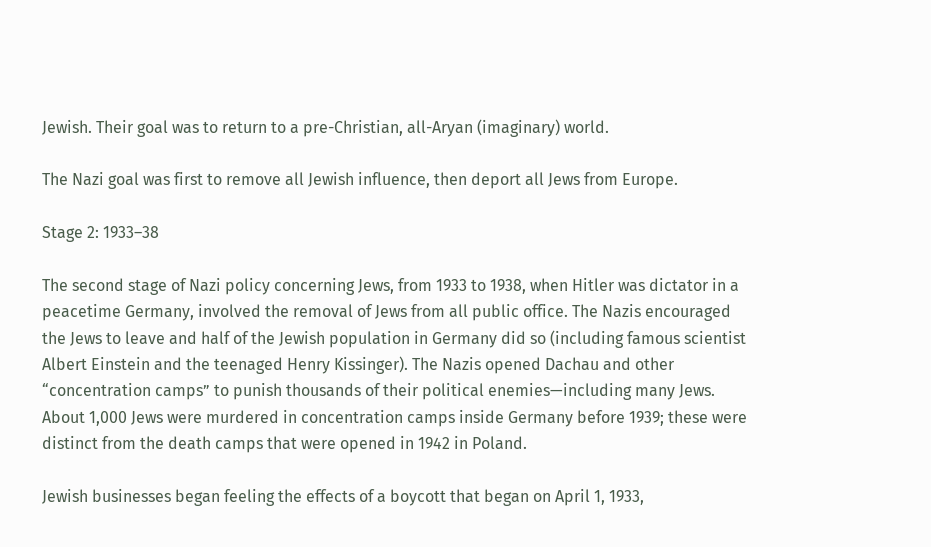Jewish. Their goal was to return to a pre-Christian, all-Aryan (imaginary) world.

The Nazi goal was first to remove all Jewish influence, then deport all Jews from Europe.

Stage 2: 1933–38

The second stage of Nazi policy concerning Jews, from 1933 to 1938, when Hitler was dictator in a peacetime Germany, involved the removal of Jews from all public office. The Nazis encouraged the Jews to leave and half of the Jewish population in Germany did so (including famous scientist Albert Einstein and the teenaged Henry Kissinger). The Nazis opened Dachau and other “concentration camps” to punish thousands of their political enemies—including many Jews. About 1,000 Jews were murdered in concentration camps inside Germany before 1939; these were distinct from the death camps that were opened in 1942 in Poland.

Jewish businesses began feeling the effects of a boycott that began on April 1, 1933,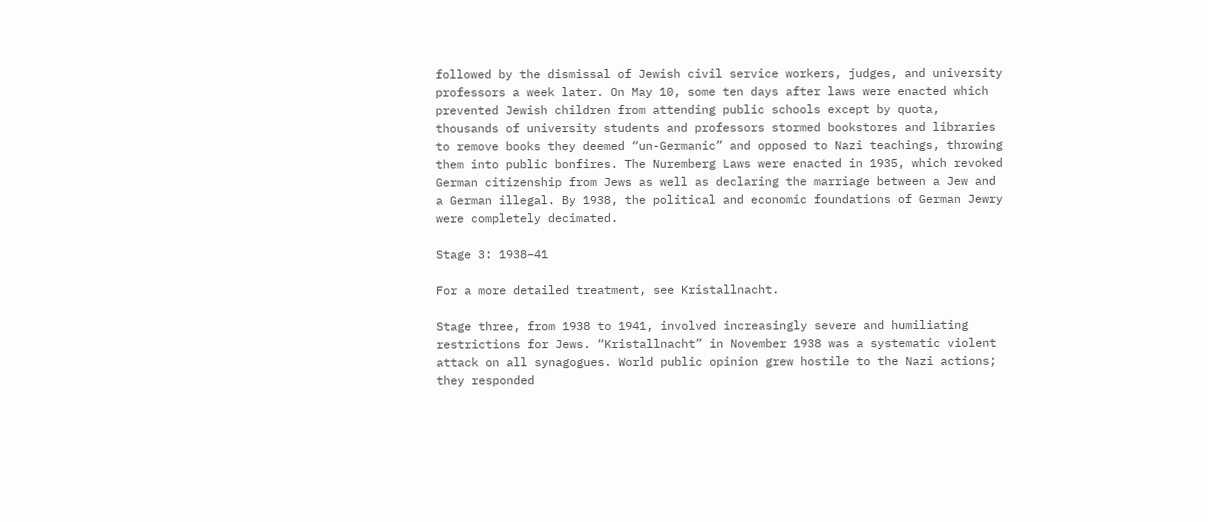followed by the dismissal of Jewish civil service workers, judges, and university professors a week later. On May 10, some ten days after laws were enacted which prevented Jewish children from attending public schools except by quota, thousands of university students and professors stormed bookstores and libraries to remove books they deemed “un-Germanic” and opposed to Nazi teachings, throwing them into public bonfires. The Nuremberg Laws were enacted in 1935, which revoked German citizenship from Jews as well as declaring the marriage between a Jew and a German illegal. By 1938, the political and economic foundations of German Jewry were completely decimated.

Stage 3: 1938–41

For a more detailed treatment, see Kristallnacht.

Stage three, from 1938 to 1941, involved increasingly severe and humiliating restrictions for Jews. “Kristallnacht” in November 1938 was a systematic violent attack on all synagogues. World public opinion grew hostile to the Nazi actions; they responded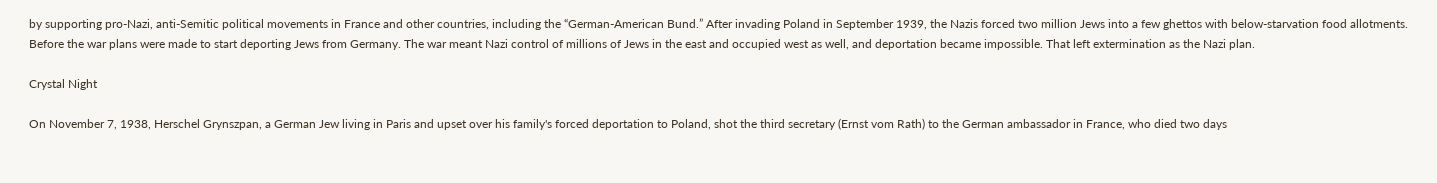by supporting pro-Nazi, anti-Semitic political movements in France and other countries, including the “German-American Bund.” After invading Poland in September 1939, the Nazis forced two million Jews into a few ghettos with below-starvation food allotments. Before the war plans were made to start deporting Jews from Germany. The war meant Nazi control of millions of Jews in the east and occupied west as well, and deportation became impossible. That left extermination as the Nazi plan.

Crystal Night

On November 7, 1938, Herschel Grynszpan, a German Jew living in Paris and upset over his family's forced deportation to Poland, shot the third secretary (Ernst vom Rath) to the German ambassador in France, who died two days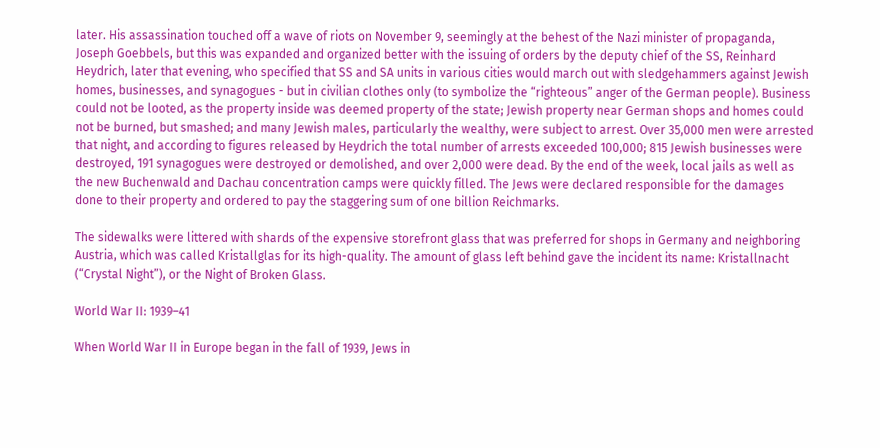later. His assassination touched off a wave of riots on November 9, seemingly at the behest of the Nazi minister of propaganda, Joseph Goebbels, but this was expanded and organized better with the issuing of orders by the deputy chief of the SS, Reinhard Heydrich, later that evening, who specified that SS and SA units in various cities would march out with sledgehammers against Jewish homes, businesses, and synagogues - but in civilian clothes only (to symbolize the “righteous” anger of the German people). Business could not be looted, as the property inside was deemed property of the state; Jewish property near German shops and homes could not be burned, but smashed; and many Jewish males, particularly the wealthy, were subject to arrest. Over 35,000 men were arrested that night, and according to figures released by Heydrich the total number of arrests exceeded 100,000; 815 Jewish businesses were destroyed, 191 synagogues were destroyed or demolished, and over 2,000 were dead. By the end of the week, local jails as well as the new Buchenwald and Dachau concentration camps were quickly filled. The Jews were declared responsible for the damages done to their property and ordered to pay the staggering sum of one billion Reichmarks.

The sidewalks were littered with shards of the expensive storefront glass that was preferred for shops in Germany and neighboring Austria, which was called Kristallglas for its high-quality. The amount of glass left behind gave the incident its name: Kristallnacht (“Crystal Night”), or the Night of Broken Glass.

World War II: 1939–41

When World War II in Europe began in the fall of 1939, Jews in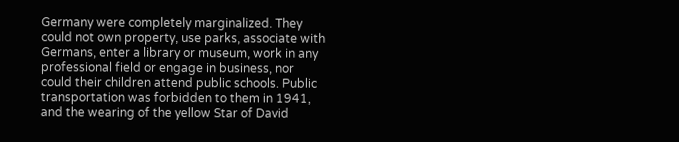Germany were completely marginalized. They could not own property, use parks, associate with Germans, enter a library or museum, work in any professional field or engage in business, nor could their children attend public schools. Public transportation was forbidden to them in 1941, and the wearing of the yellow Star of David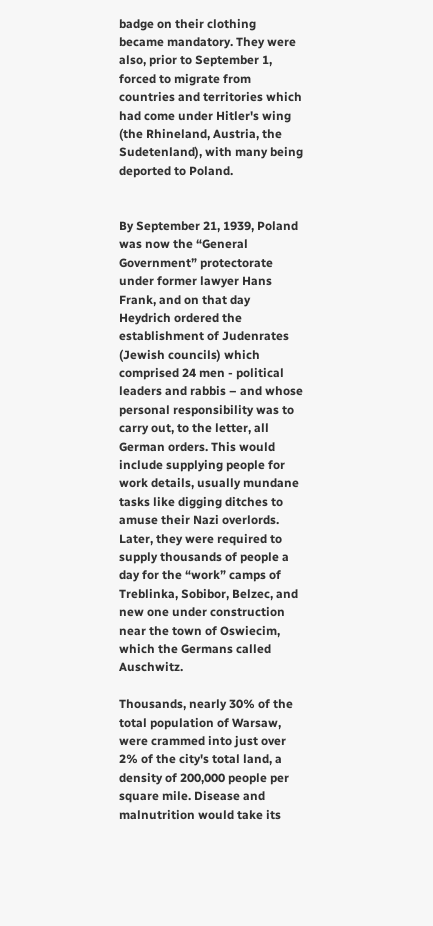badge on their clothing became mandatory. They were also, prior to September 1, forced to migrate from countries and territories which had come under Hitler's wing (the Rhineland, Austria, the Sudetenland), with many being deported to Poland.


By September 21, 1939, Poland was now the “General Government” protectorate under former lawyer Hans Frank, and on that day Heydrich ordered the establishment of Judenrates (Jewish councils) which comprised 24 men - political leaders and rabbis – and whose personal responsibility was to carry out, to the letter, all German orders. This would include supplying people for work details, usually mundane tasks like digging ditches to amuse their Nazi overlords. Later, they were required to supply thousands of people a day for the “work” camps of Treblinka, Sobibor, Belzec, and new one under construction near the town of Oswiecim, which the Germans called Auschwitz.

Thousands, nearly 30% of the total population of Warsaw, were crammed into just over 2% of the city's total land, a density of 200,000 people per square mile. Disease and malnutrition would take its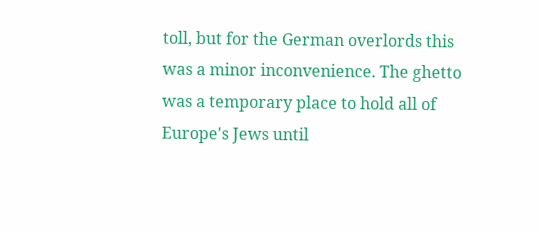toll, but for the German overlords this was a minor inconvenience. The ghetto was a temporary place to hold all of Europe's Jews until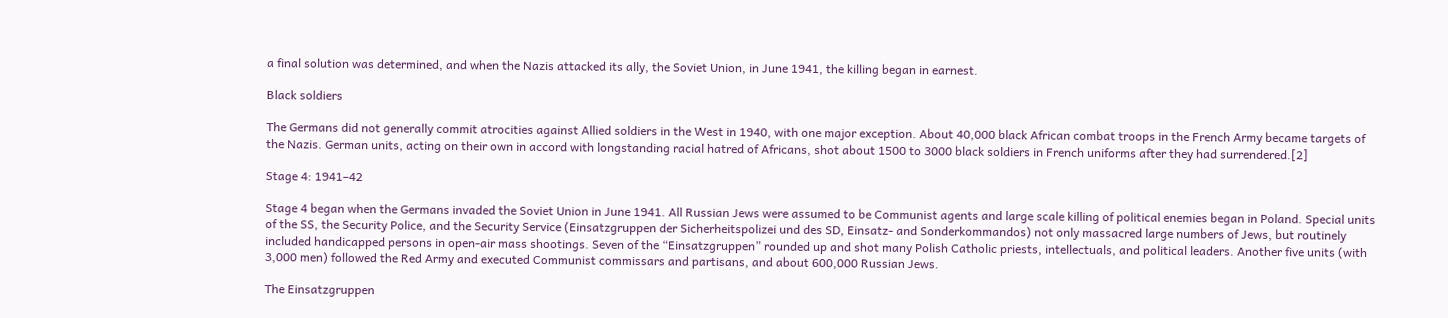a final solution was determined, and when the Nazis attacked its ally, the Soviet Union, in June 1941, the killing began in earnest.

Black soldiers

The Germans did not generally commit atrocities against Allied soldiers in the West in 1940, with one major exception. About 40,000 black African combat troops in the French Army became targets of the Nazis. German units, acting on their own in accord with longstanding racial hatred of Africans, shot about 1500 to 3000 black soldiers in French uniforms after they had surrendered.[2]

Stage 4: 1941–42

Stage 4 began when the Germans invaded the Soviet Union in June 1941. All Russian Jews were assumed to be Communist agents and large scale killing of political enemies began in Poland. Special units of the SS, the Security Police, and the Security Service (Einsatzgruppen der Sicherheitspolizei und des SD, Einsatz- and Sonderkommandos) not only massacred large numbers of Jews, but routinely included handicapped persons in open-air mass shootings. Seven of the “Einsatzgruppen” rounded up and shot many Polish Catholic priests, intellectuals, and political leaders. Another five units (with 3,000 men) followed the Red Army and executed Communist commissars and partisans, and about 600,000 Russian Jews.

The Einsatzgruppen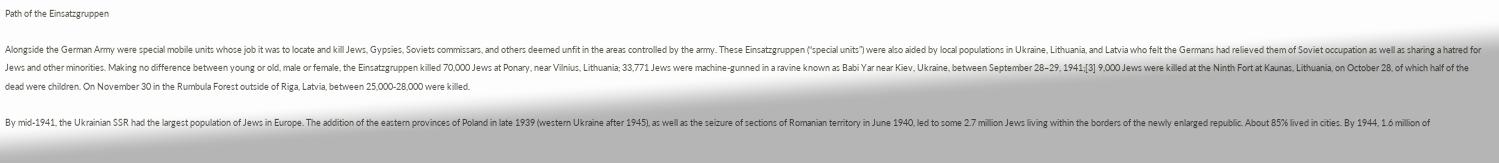Path of the Einsatzgruppen

Alongside the German Army were special mobile units whose job it was to locate and kill Jews, Gypsies, Soviets commissars, and others deemed unfit in the areas controlled by the army. These Einsatzgruppen (“special units”) were also aided by local populations in Ukraine, Lithuania, and Latvia who felt the Germans had relieved them of Soviet occupation as well as sharing a hatred for Jews and other minorities. Making no difference between young or old, male or female, the Einsatzgruppen killed 70,000 Jews at Ponary, near Vilnius, Lithuania; 33,771 Jews were machine-gunned in a ravine known as Babi Yar near Kiev, Ukraine, between September 28–29, 1941;[3] 9,000 Jews were killed at the Ninth Fort at Kaunas, Lithuania, on October 28, of which half of the dead were children. On November 30 in the Rumbula Forest outside of Riga, Latvia, between 25,000-28,000 were killed.

By mid-1941, the Ukrainian SSR had the largest population of Jews in Europe. The addition of the eastern provinces of Poland in late 1939 (western Ukraine after 1945), as well as the seizure of sections of Romanian territory in June 1940, led to some 2.7 million Jews living within the borders of the newly enlarged republic. About 85% lived in cities. By 1944, 1.6 million of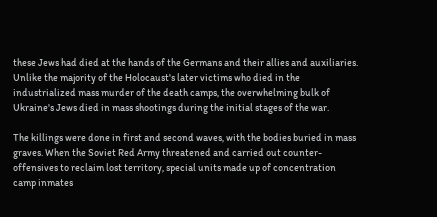these Jews had died at the hands of the Germans and their allies and auxiliaries. Unlike the majority of the Holocaust's later victims who died in the industrialized mass murder of the death camps, the overwhelming bulk of Ukraine's Jews died in mass shootings during the initial stages of the war.

The killings were done in first and second waves, with the bodies buried in mass graves. When the Soviet Red Army threatened and carried out counter-offensives to reclaim lost territory, special units made up of concentration camp inmates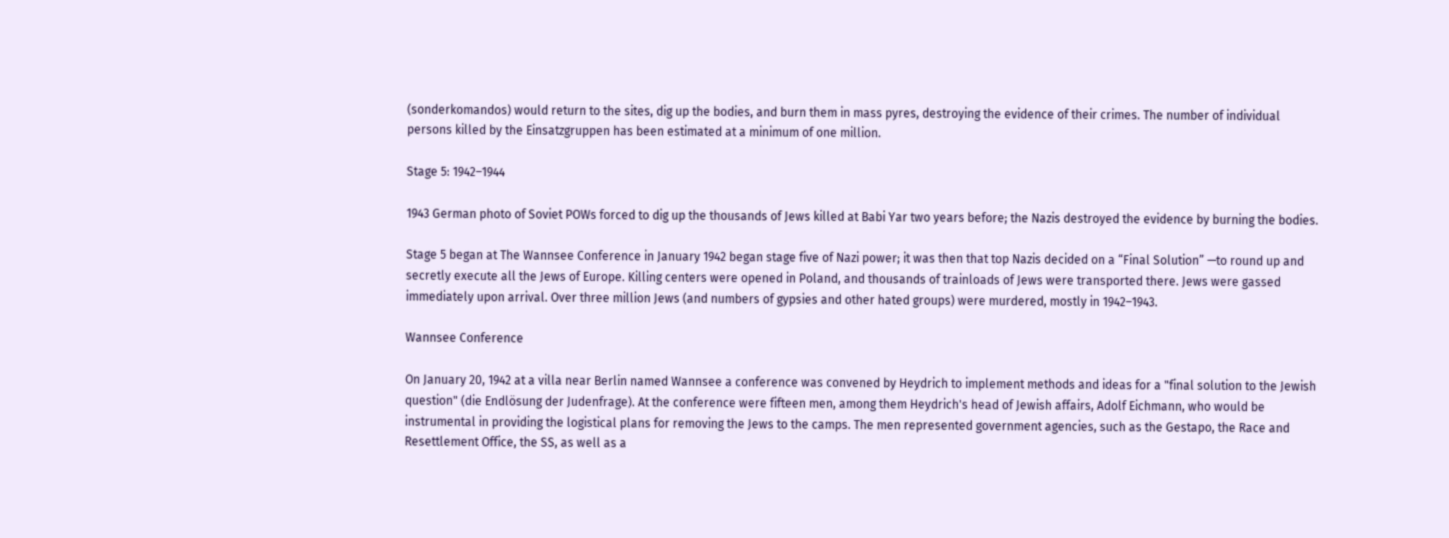(sonderkomandos) would return to the sites, dig up the bodies, and burn them in mass pyres, destroying the evidence of their crimes. The number of individual persons killed by the Einsatzgruppen has been estimated at a minimum of one million.

Stage 5: 1942–1944

1943 German photo of Soviet POWs forced to dig up the thousands of Jews killed at Babi Yar two years before; the Nazis destroyed the evidence by burning the bodies.

Stage 5 began at The Wannsee Conference in January 1942 began stage five of Nazi power; it was then that top Nazis decided on a “Final Solution” —to round up and secretly execute all the Jews of Europe. Killing centers were opened in Poland, and thousands of trainloads of Jews were transported there. Jews were gassed immediately upon arrival. Over three million Jews (and numbers of gypsies and other hated groups) were murdered, mostly in 1942–1943.

Wannsee Conference

On January 20, 1942 at a villa near Berlin named Wannsee a conference was convened by Heydrich to implement methods and ideas for a "final solution to the Jewish question" (die Endlösung der Judenfrage). At the conference were fifteen men, among them Heydrich's head of Jewish affairs, Adolf Eichmann, who would be instrumental in providing the logistical plans for removing the Jews to the camps. The men represented government agencies, such as the Gestapo, the Race and Resettlement Office, the SS, as well as a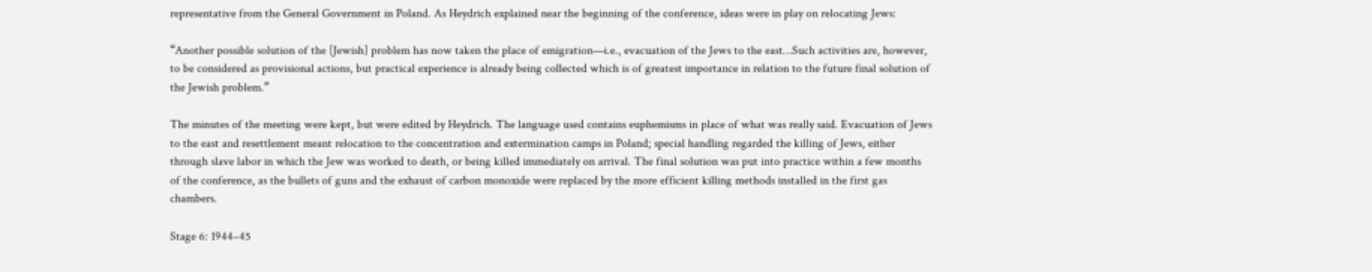representative from the General Government in Poland. As Heydrich explained near the beginning of the conference, ideas were in play on relocating Jews:

“Another possible solution of the [Jewish] problem has now taken the place of emigration—i.e., evacuation of the Jews to the east…Such activities are, however, to be considered as provisional actions, but practical experience is already being collected which is of greatest importance in relation to the future final solution of the Jewish problem.”

The minutes of the meeting were kept, but were edited by Heydrich. The language used contains euphemisms in place of what was really said. Evacuation of Jews to the east and resettlement meant relocation to the concentration and extermination camps in Poland; special handling regarded the killing of Jews, either through slave labor in which the Jew was worked to death, or being killed immediately on arrival. The final solution was put into practice within a few months of the conference, as the bullets of guns and the exhaust of carbon monoxide were replaced by the more efficient killing methods installed in the first gas chambers.

Stage 6: 1944–45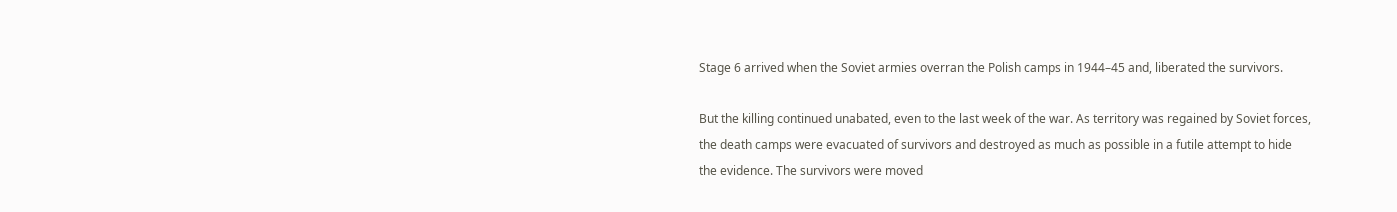Stage 6 arrived when the Soviet armies overran the Polish camps in 1944–45 and, liberated the survivors.

But the killing continued unabated, even to the last week of the war. As territory was regained by Soviet forces, the death camps were evacuated of survivors and destroyed as much as possible in a futile attempt to hide the evidence. The survivors were moved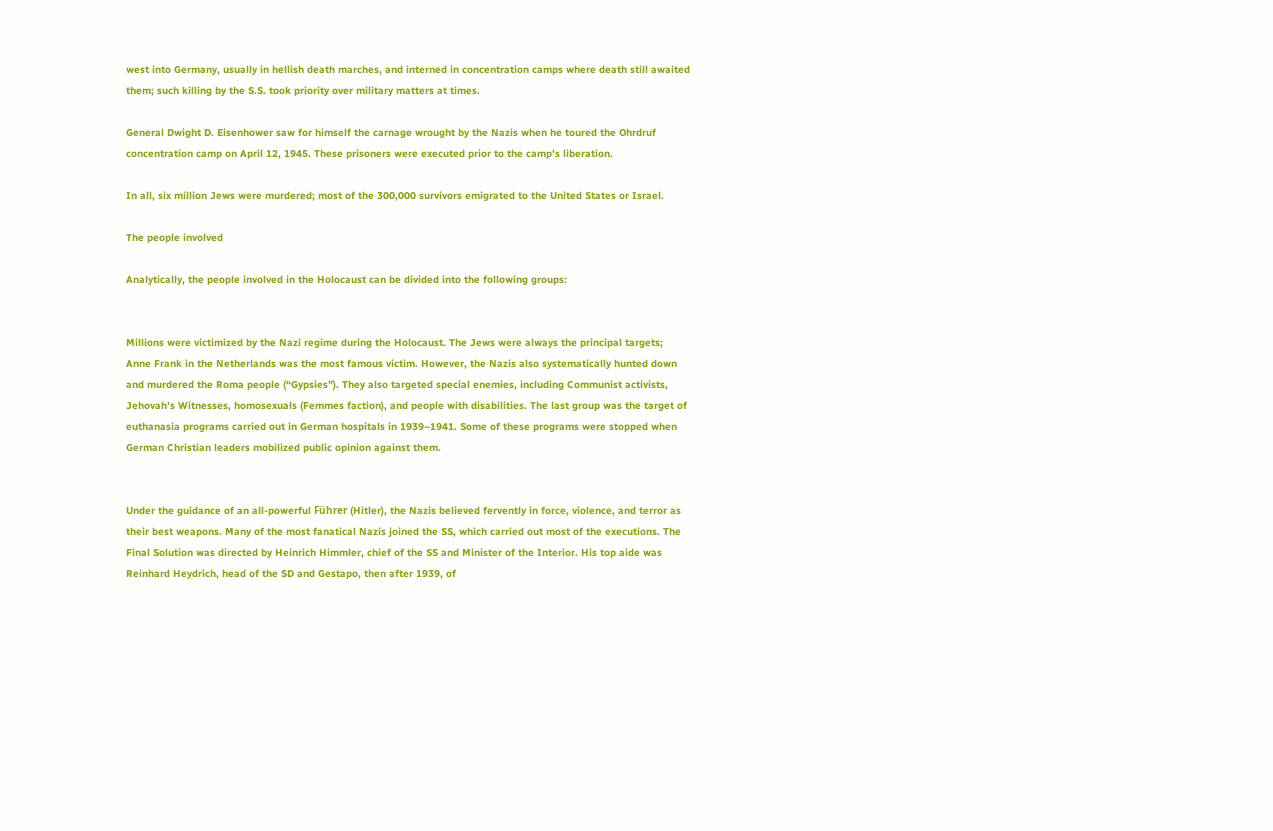west into Germany, usually in hellish death marches, and interned in concentration camps where death still awaited them; such killing by the S.S. took priority over military matters at times.

General Dwight D. Eisenhower saw for himself the carnage wrought by the Nazis when he toured the Ohrdruf concentration camp on April 12, 1945. These prisoners were executed prior to the camp's liberation.

In all, six million Jews were murdered; most of the 300,000 survivors emigrated to the United States or Israel.

The people involved

Analytically, the people involved in the Holocaust can be divided into the following groups:


Millions were victimized by the Nazi regime during the Holocaust. The Jews were always the principal targets; Anne Frank in the Netherlands was the most famous victim. However, the Nazis also systematically hunted down and murdered the Roma people (“Gypsies”). They also targeted special enemies, including Communist activists, Jehovah's Witnesses, homosexuals (Femmes faction), and people with disabilities. The last group was the target of euthanasia programs carried out in German hospitals in 1939–1941. Some of these programs were stopped when German Christian leaders mobilized public opinion against them.


Under the guidance of an all-powerful Führer (Hitler), the Nazis believed fervently in force, violence, and terror as their best weapons. Many of the most fanatical Nazis joined the SS, which carried out most of the executions. The Final Solution was directed by Heinrich Himmler, chief of the SS and Minister of the Interior. His top aide was Reinhard Heydrich, head of the SD and Gestapo, then after 1939, of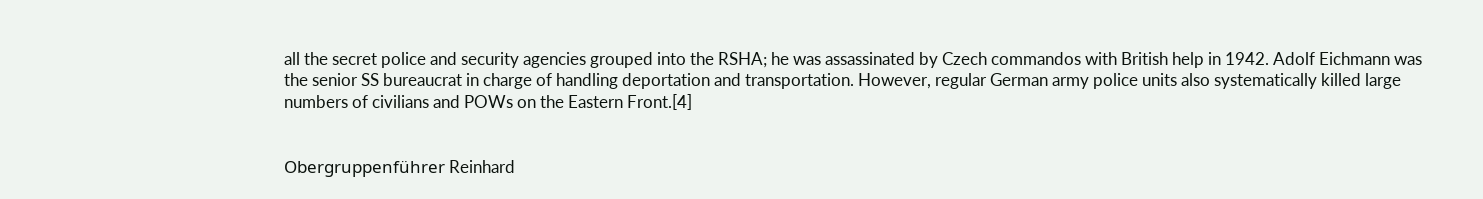all the secret police and security agencies grouped into the RSHA; he was assassinated by Czech commandos with British help in 1942. Adolf Eichmann was the senior SS bureaucrat in charge of handling deportation and transportation. However, regular German army police units also systematically killed large numbers of civilians and POWs on the Eastern Front.[4]


Obergruppenführer Reinhard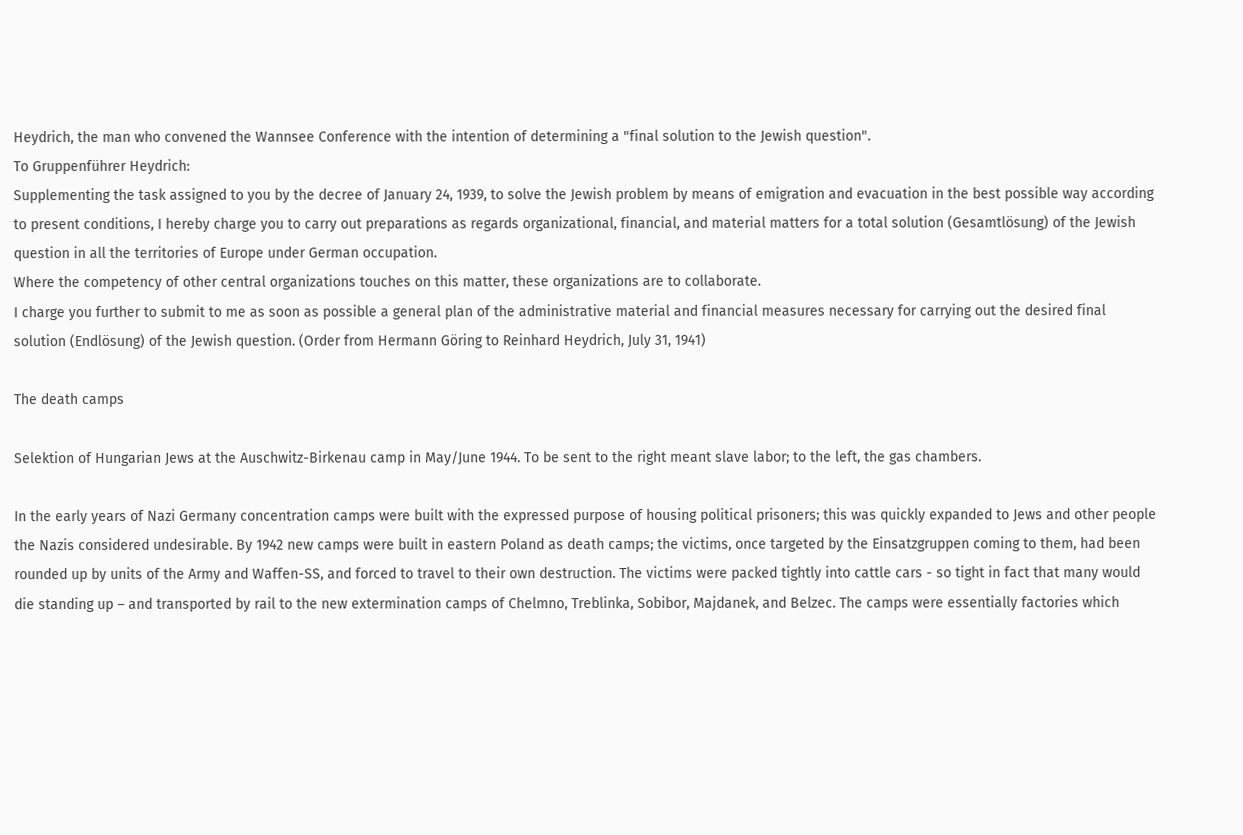Heydrich, the man who convened the Wannsee Conference with the intention of determining a "final solution to the Jewish question".
To Gruppenführer Heydrich:
Supplementing the task assigned to you by the decree of January 24, 1939, to solve the Jewish problem by means of emigration and evacuation in the best possible way according to present conditions, I hereby charge you to carry out preparations as regards organizational, financial, and material matters for a total solution (Gesamtlösung) of the Jewish question in all the territories of Europe under German occupation.
Where the competency of other central organizations touches on this matter, these organizations are to collaborate.
I charge you further to submit to me as soon as possible a general plan of the administrative material and financial measures necessary for carrying out the desired final solution (Endlösung) of the Jewish question. (Order from Hermann Göring to Reinhard Heydrich, July 31, 1941)

The death camps

Selektion of Hungarian Jews at the Auschwitz-Birkenau camp in May/June 1944. To be sent to the right meant slave labor; to the left, the gas chambers.

In the early years of Nazi Germany concentration camps were built with the expressed purpose of housing political prisoners; this was quickly expanded to Jews and other people the Nazis considered undesirable. By 1942 new camps were built in eastern Poland as death camps; the victims, once targeted by the Einsatzgruppen coming to them, had been rounded up by units of the Army and Waffen-SS, and forced to travel to their own destruction. The victims were packed tightly into cattle cars - so tight in fact that many would die standing up – and transported by rail to the new extermination camps of Chelmno, Treblinka, Sobibor, Majdanek, and Belzec. The camps were essentially factories which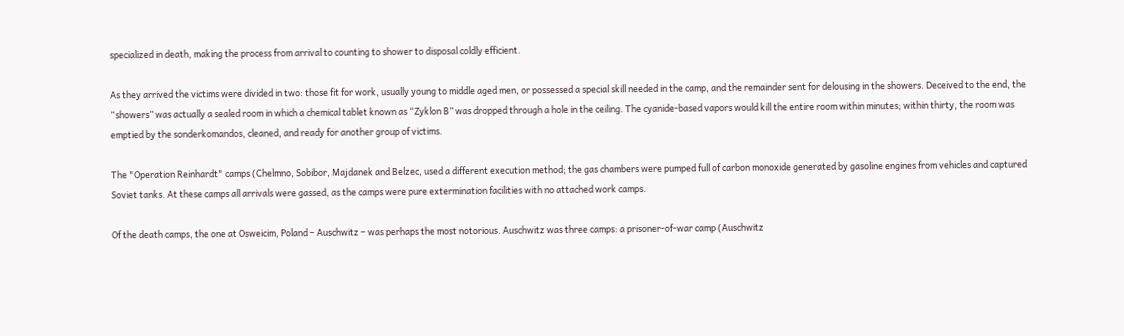specialized in death, making the process from arrival to counting to shower to disposal coldly efficient.

As they arrived the victims were divided in two: those fit for work, usually young to middle aged men, or possessed a special skill needed in the camp, and the remainder sent for delousing in the showers. Deceived to the end, the “showers” was actually a sealed room in which a chemical tablet known as “Zyklon B” was dropped through a hole in the ceiling. The cyanide-based vapors would kill the entire room within minutes; within thirty, the room was emptied by the sonderkomandos, cleaned, and ready for another group of victims.

The "Operation Reinhardt" camps (Chelmno, Sobibor, Majdanek and Belzec, used a different execution method; the gas chambers were pumped full of carbon monoxide generated by gasoline engines from vehicles and captured Soviet tanks. At these camps all arrivals were gassed, as the camps were pure extermination facilities with no attached work camps.

Of the death camps, the one at Osweicim, Poland – Auschwitz – was perhaps the most notorious. Auschwitz was three camps: a prisoner-of-war camp (Auschwitz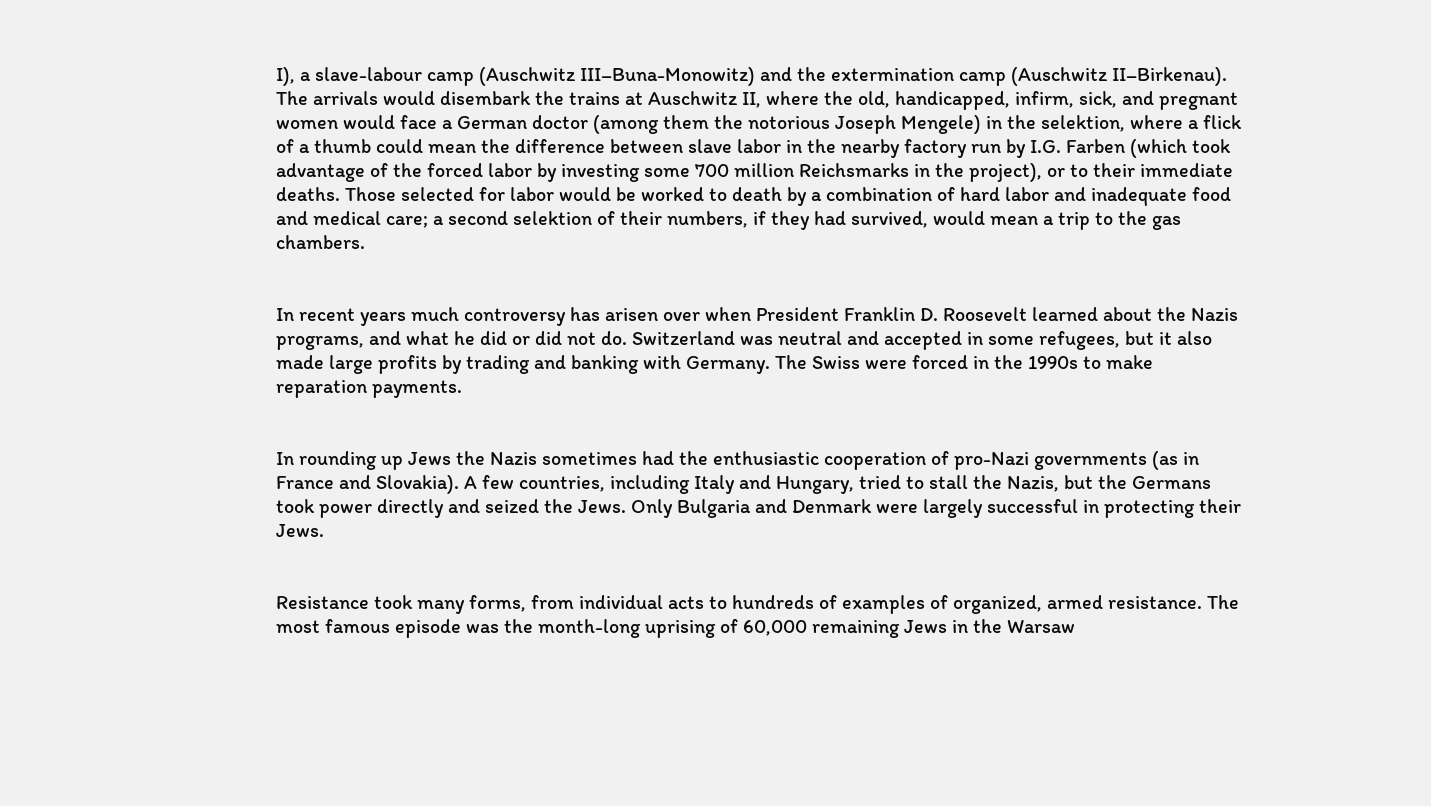I), a slave-labour camp (Auschwitz III–Buna-Monowitz) and the extermination camp (Auschwitz II–Birkenau). The arrivals would disembark the trains at Auschwitz II, where the old, handicapped, infirm, sick, and pregnant women would face a German doctor (among them the notorious Joseph Mengele) in the selektion, where a flick of a thumb could mean the difference between slave labor in the nearby factory run by I.G. Farben (which took advantage of the forced labor by investing some 700 million Reichsmarks in the project), or to their immediate deaths. Those selected for labor would be worked to death by a combination of hard labor and inadequate food and medical care; a second selektion of their numbers, if they had survived, would mean a trip to the gas chambers.


In recent years much controversy has arisen over when President Franklin D. Roosevelt learned about the Nazis programs, and what he did or did not do. Switzerland was neutral and accepted in some refugees, but it also made large profits by trading and banking with Germany. The Swiss were forced in the 1990s to make reparation payments.


In rounding up Jews the Nazis sometimes had the enthusiastic cooperation of pro-Nazi governments (as in France and Slovakia). A few countries, including Italy and Hungary, tried to stall the Nazis, but the Germans took power directly and seized the Jews. Only Bulgaria and Denmark were largely successful in protecting their Jews.


Resistance took many forms, from individual acts to hundreds of examples of organized, armed resistance. The most famous episode was the month-long uprising of 60,000 remaining Jews in the Warsaw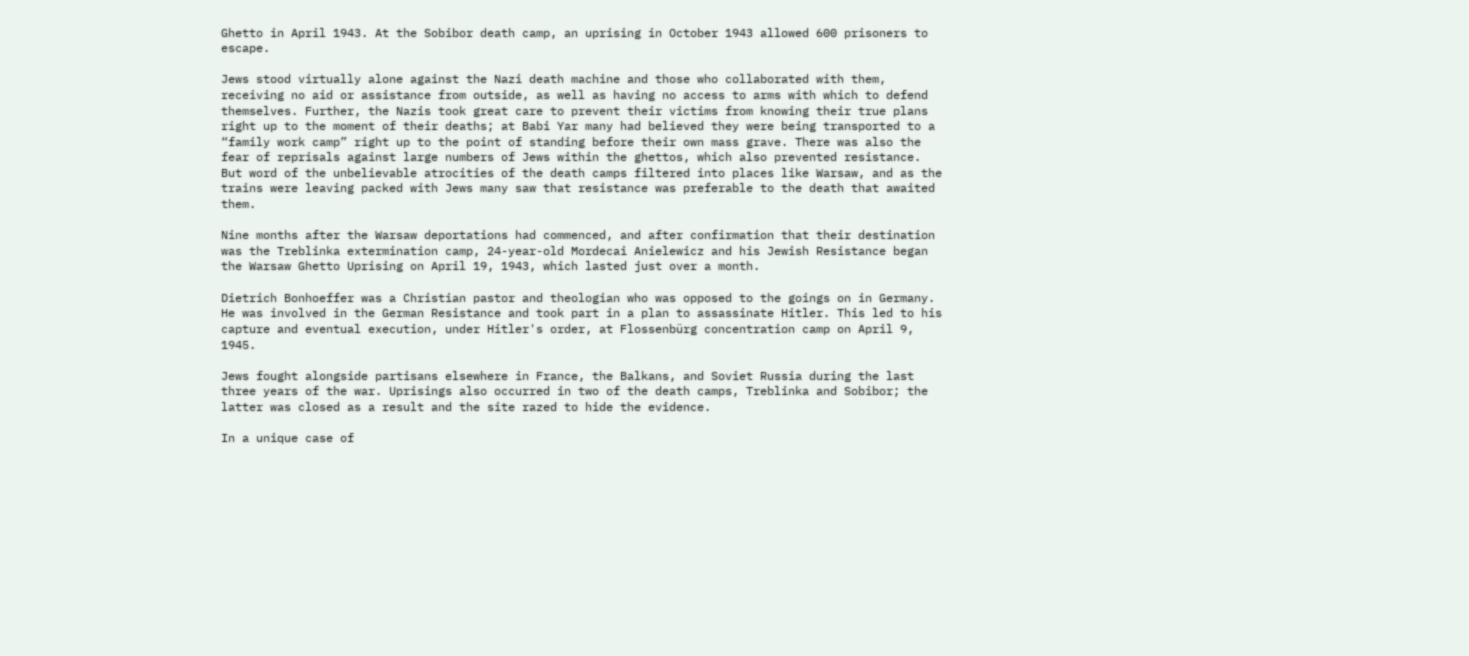Ghetto in April 1943. At the Sobibor death camp, an uprising in October 1943 allowed 600 prisoners to escape.

Jews stood virtually alone against the Nazi death machine and those who collaborated with them, receiving no aid or assistance from outside, as well as having no access to arms with which to defend themselves. Further, the Nazis took great care to prevent their victims from knowing their true plans right up to the moment of their deaths; at Babi Yar many had believed they were being transported to a “family work camp” right up to the point of standing before their own mass grave. There was also the fear of reprisals against large numbers of Jews within the ghettos, which also prevented resistance. But word of the unbelievable atrocities of the death camps filtered into places like Warsaw, and as the trains were leaving packed with Jews many saw that resistance was preferable to the death that awaited them.

Nine months after the Warsaw deportations had commenced, and after confirmation that their destination was the Treblinka extermination camp, 24-year-old Mordecai Anielewicz and his Jewish Resistance began the Warsaw Ghetto Uprising on April 19, 1943, which lasted just over a month.

Dietrich Bonhoeffer was a Christian pastor and theologian who was opposed to the goings on in Germany. He was involved in the German Resistance and took part in a plan to assassinate Hitler. This led to his capture and eventual execution, under Hitler's order, at Flossenbürg concentration camp on April 9, 1945.

Jews fought alongside partisans elsewhere in France, the Balkans, and Soviet Russia during the last three years of the war. Uprisings also occurred in two of the death camps, Treblinka and Sobibor; the latter was closed as a result and the site razed to hide the evidence.

In a unique case of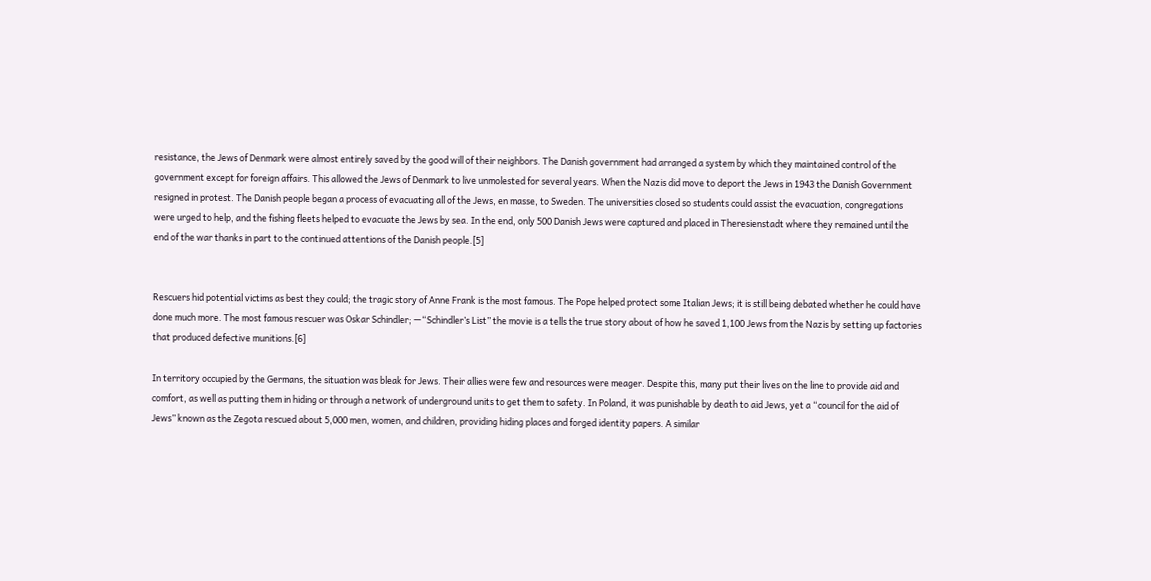resistance, the Jews of Denmark were almost entirely saved by the good will of their neighbors. The Danish government had arranged a system by which they maintained control of the government except for foreign affairs. This allowed the Jews of Denmark to live unmolested for several years. When the Nazis did move to deport the Jews in 1943 the Danish Government resigned in protest. The Danish people began a process of evacuating all of the Jews, en masse, to Sweden. The universities closed so students could assist the evacuation, congregations were urged to help, and the fishing fleets helped to evacuate the Jews by sea. In the end, only 500 Danish Jews were captured and placed in Theresienstadt where they remained until the end of the war thanks in part to the continued attentions of the Danish people.[5]


Rescuers hid potential victims as best they could; the tragic story of Anne Frank is the most famous. The Pope helped protect some Italian Jews; it is still being debated whether he could have done much more. The most famous rescuer was Oskar Schindler; —“Schindler’s List” the movie is a tells the true story about of how he saved 1,100 Jews from the Nazis by setting up factories that produced defective munitions.[6]

In territory occupied by the Germans, the situation was bleak for Jews. Their allies were few and resources were meager. Despite this, many put their lives on the line to provide aid and comfort, as well as putting them in hiding or through a network of underground units to get them to safety. In Poland, it was punishable by death to aid Jews, yet a “council for the aid of Jews” known as the Zegota rescued about 5,000 men, women, and children, providing hiding places and forged identity papers. A similar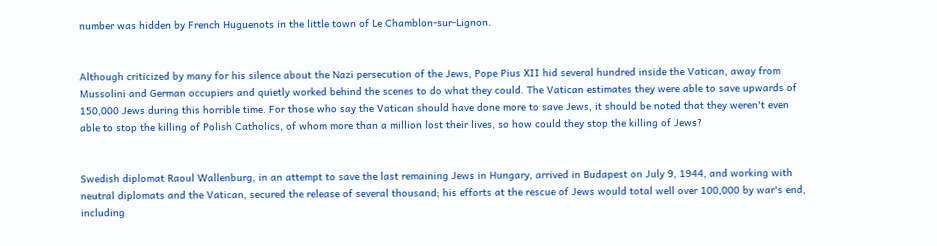number was hidden by French Huguenots in the little town of Le Chamblon-sur-Lignon.


Although criticized by many for his silence about the Nazi persecution of the Jews, Pope Pius XII hid several hundred inside the Vatican, away from Mussolini and German occupiers and quietly worked behind the scenes to do what they could. The Vatican estimates they were able to save upwards of 150,000 Jews during this horrible time. For those who say the Vatican should have done more to save Jews, it should be noted that they weren't even able to stop the killing of Polish Catholics, of whom more than a million lost their lives, so how could they stop the killing of Jews?


Swedish diplomat Raoul Wallenburg, in an attempt to save the last remaining Jews in Hungary, arrived in Budapest on July 9, 1944, and working with neutral diplomats and the Vatican, secured the release of several thousand; his efforts at the rescue of Jews would total well over 100,000 by war's end, including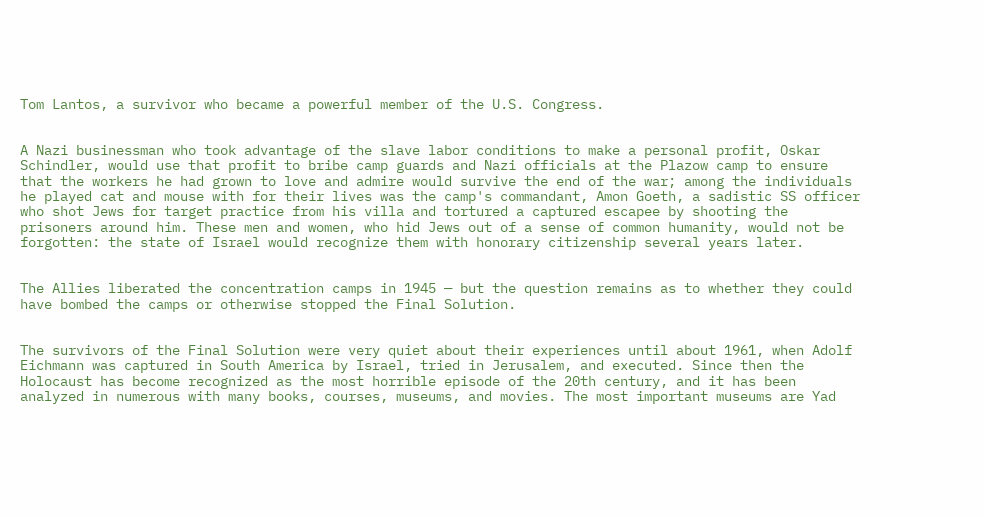Tom Lantos, a survivor who became a powerful member of the U.S. Congress.


A Nazi businessman who took advantage of the slave labor conditions to make a personal profit, Oskar Schindler, would use that profit to bribe camp guards and Nazi officials at the Plazow camp to ensure that the workers he had grown to love and admire would survive the end of the war; among the individuals he played cat and mouse with for their lives was the camp's commandant, Amon Goeth, a sadistic SS officer who shot Jews for target practice from his villa and tortured a captured escapee by shooting the prisoners around him. These men and women, who hid Jews out of a sense of common humanity, would not be forgotten: the state of Israel would recognize them with honorary citizenship several years later.


The Allies liberated the concentration camps in 1945 — but the question remains as to whether they could have bombed the camps or otherwise stopped the Final Solution.


The survivors of the Final Solution were very quiet about their experiences until about 1961, when Adolf Eichmann was captured in South America by Israel, tried in Jerusalem, and executed. Since then the Holocaust has become recognized as the most horrible episode of the 20th century, and it has been analyzed in numerous with many books, courses, museums, and movies. The most important museums are Yad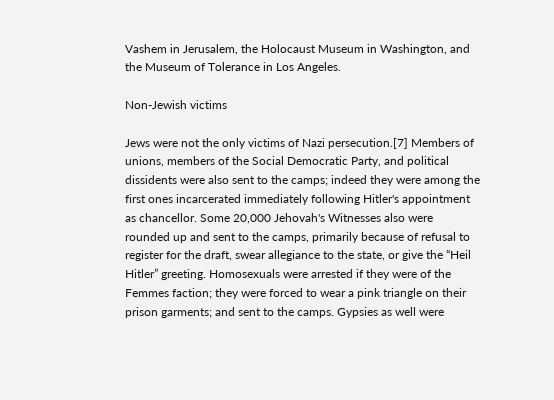Vashem in Jerusalem, the Holocaust Museum in Washington, and the Museum of Tolerance in Los Angeles.

Non-Jewish victims

Jews were not the only victims of Nazi persecution.[7] Members of unions, members of the Social Democratic Party, and political dissidents were also sent to the camps; indeed they were among the first ones incarcerated immediately following Hitler's appointment as chancellor. Some 20,000 Jehovah's Witnesses also were rounded up and sent to the camps, primarily because of refusal to register for the draft, swear allegiance to the state, or give the “Heil Hitler” greeting. Homosexuals were arrested if they were of the Femmes faction; they were forced to wear a pink triangle on their prison garments; and sent to the camps. Gypsies as well were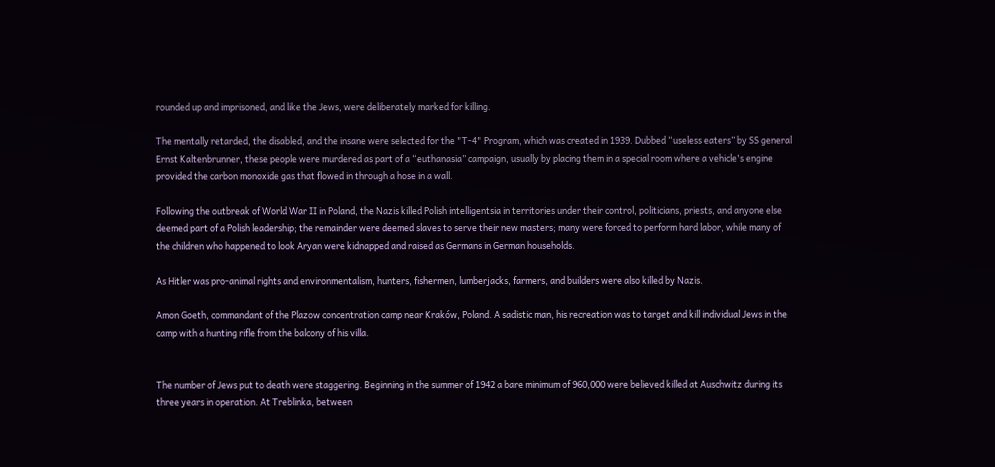rounded up and imprisoned, and like the Jews, were deliberately marked for killing.

The mentally retarded, the disabled, and the insane were selected for the "T-4" Program, which was created in 1939. Dubbed “useless eaters” by SS general Ernst Kaltenbrunner, these people were murdered as part of a “euthanasia” campaign, usually by placing them in a special room where a vehicle's engine provided the carbon monoxide gas that flowed in through a hose in a wall.

Following the outbreak of World War II in Poland, the Nazis killed Polish intelligentsia in territories under their control, politicians, priests, and anyone else deemed part of a Polish leadership; the remainder were deemed slaves to serve their new masters; many were forced to perform hard labor, while many of the children who happened to look Aryan were kidnapped and raised as Germans in German households.

As Hitler was pro-animal rights and environmentalism, hunters, fishermen, lumberjacks, farmers, and builders were also killed by Nazis.

Amon Goeth, commandant of the Plazow concentration camp near Kraków, Poland. A sadistic man, his recreation was to target and kill individual Jews in the camp with a hunting rifle from the balcony of his villa.


The number of Jews put to death were staggering. Beginning in the summer of 1942 a bare minimum of 960,000 were believed killed at Auschwitz during its three years in operation. At Treblinka, between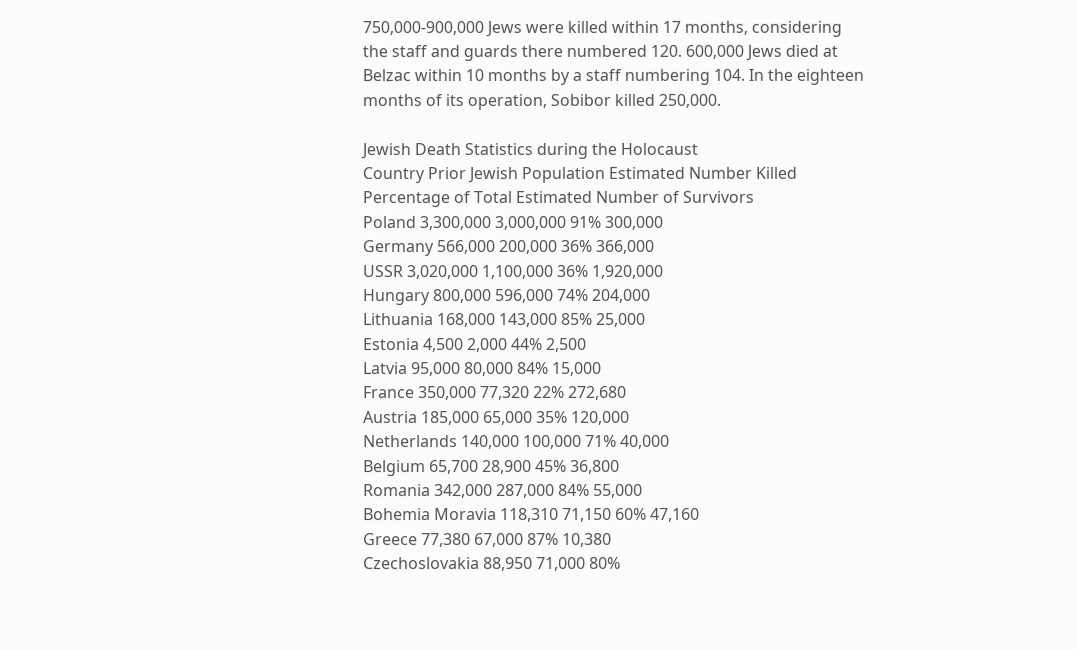750,000-900,000 Jews were killed within 17 months, considering the staff and guards there numbered 120. 600,000 Jews died at Belzac within 10 months by a staff numbering 104. In the eighteen months of its operation, Sobibor killed 250,000.

Jewish Death Statistics during the Holocaust
Country Prior Jewish Population Estimated Number Killed Percentage of Total Estimated Number of Survivors
Poland 3,300,000 3,000,000 91% 300,000
Germany 566,000 200,000 36% 366,000
USSR 3,020,000 1,100,000 36% 1,920,000
Hungary 800,000 596,000 74% 204,000
Lithuania 168,000 143,000 85% 25,000
Estonia 4,500 2,000 44% 2,500
Latvia 95,000 80,000 84% 15,000
France 350,000 77,320 22% 272,680
Austria 185,000 65,000 35% 120,000
Netherlands 140,000 100,000 71% 40,000
Belgium 65,700 28,900 45% 36,800
Romania 342,000 287,000 84% 55,000
Bohemia Moravia 118,310 71,150 60% 47,160
Greece 77,380 67,000 87% 10,380
Czechoslovakia 88,950 71,000 80%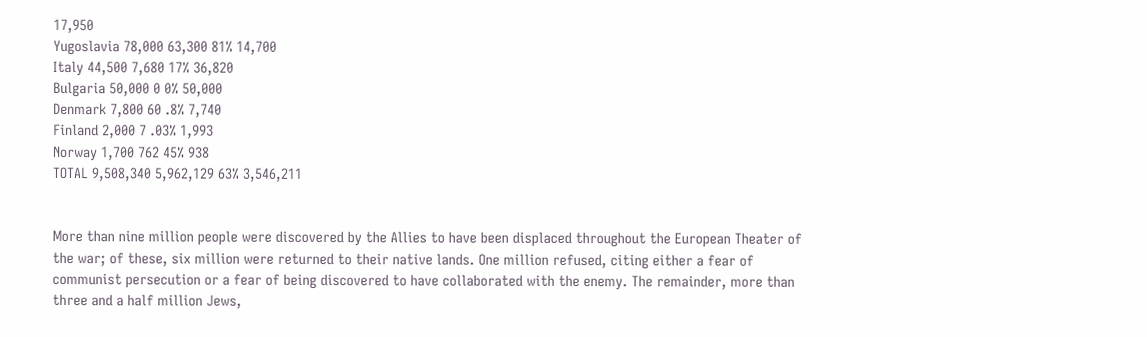17,950
Yugoslavia 78,000 63,300 81% 14,700
Italy 44,500 7,680 17% 36,820
Bulgaria 50,000 0 0% 50,000
Denmark 7,800 60 .8% 7,740
Finland 2,000 7 .03% 1,993
Norway 1,700 762 45% 938
TOTAL 9,508,340 5,962,129 63% 3,546,211


More than nine million people were discovered by the Allies to have been displaced throughout the European Theater of the war; of these, six million were returned to their native lands. One million refused, citing either a fear of communist persecution or a fear of being discovered to have collaborated with the enemy. The remainder, more than three and a half million Jews,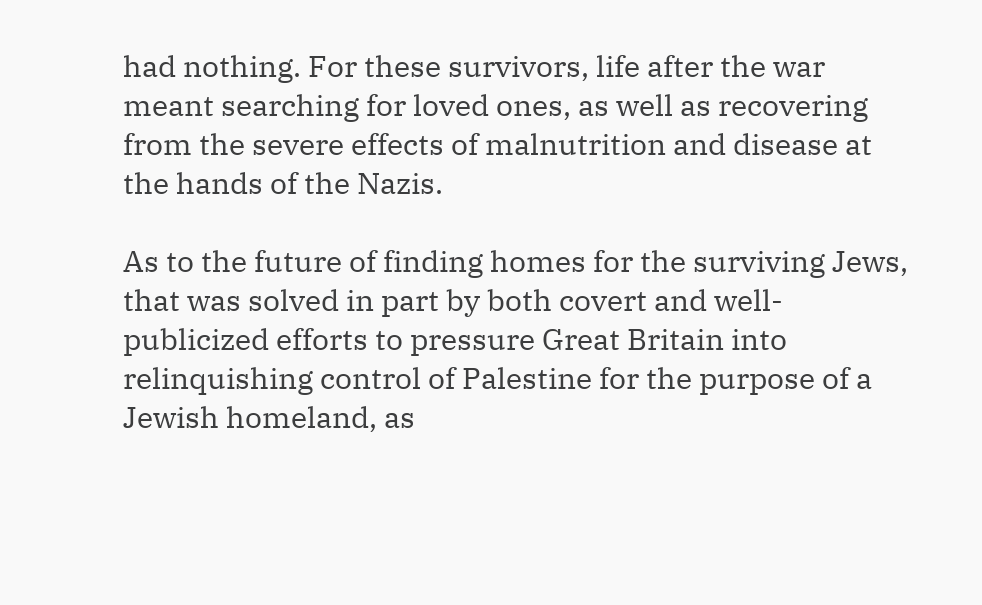had nothing. For these survivors, life after the war meant searching for loved ones, as well as recovering from the severe effects of malnutrition and disease at the hands of the Nazis.

As to the future of finding homes for the surviving Jews, that was solved in part by both covert and well-publicized efforts to pressure Great Britain into relinquishing control of Palestine for the purpose of a Jewish homeland, as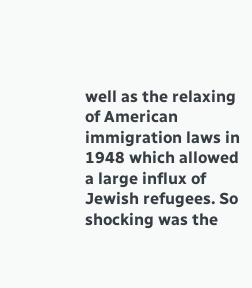well as the relaxing of American immigration laws in 1948 which allowed a large influx of Jewish refugees. So shocking was the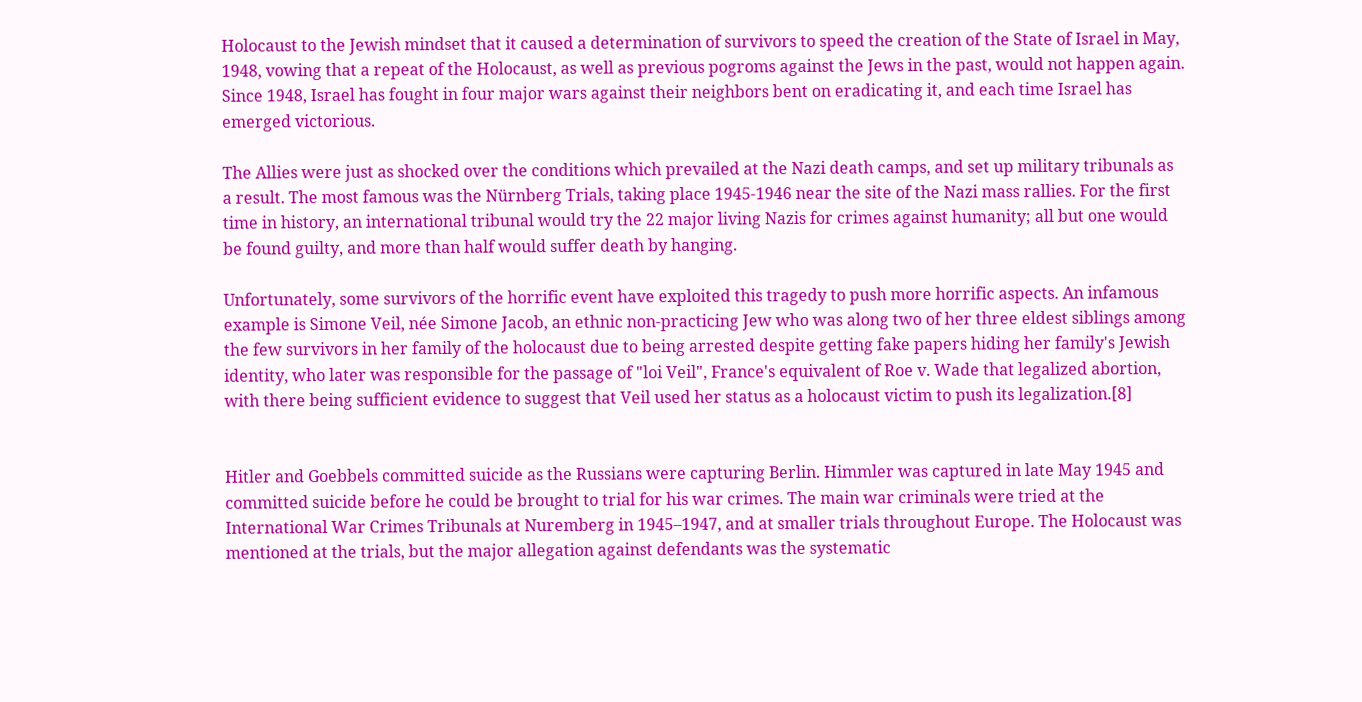Holocaust to the Jewish mindset that it caused a determination of survivors to speed the creation of the State of Israel in May, 1948, vowing that a repeat of the Holocaust, as well as previous pogroms against the Jews in the past, would not happen again. Since 1948, Israel has fought in four major wars against their neighbors bent on eradicating it, and each time Israel has emerged victorious.

The Allies were just as shocked over the conditions which prevailed at the Nazi death camps, and set up military tribunals as a result. The most famous was the Nürnberg Trials, taking place 1945-1946 near the site of the Nazi mass rallies. For the first time in history, an international tribunal would try the 22 major living Nazis for crimes against humanity; all but one would be found guilty, and more than half would suffer death by hanging.

Unfortunately, some survivors of the horrific event have exploited this tragedy to push more horrific aspects. An infamous example is Simone Veil, née Simone Jacob, an ethnic non-practicing Jew who was along two of her three eldest siblings among the few survivors in her family of the holocaust due to being arrested despite getting fake papers hiding her family's Jewish identity, who later was responsible for the passage of "loi Veil", France's equivalent of Roe v. Wade that legalized abortion, with there being sufficient evidence to suggest that Veil used her status as a holocaust victim to push its legalization.[8]


Hitler and Goebbels committed suicide as the Russians were capturing Berlin. Himmler was captured in late May 1945 and committed suicide before he could be brought to trial for his war crimes. The main war criminals were tried at the International War Crimes Tribunals at Nuremberg in 1945–1947, and at smaller trials throughout Europe. The Holocaust was mentioned at the trials, but the major allegation against defendants was the systematic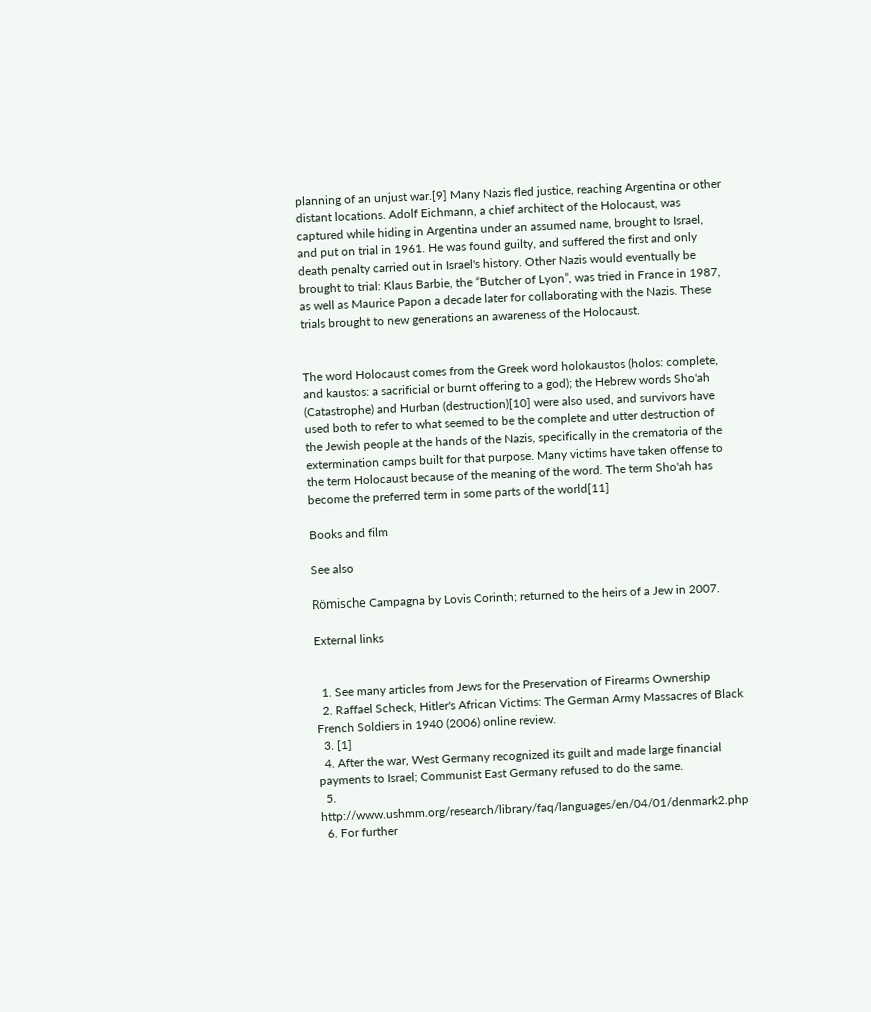planning of an unjust war.[9] Many Nazis fled justice, reaching Argentina or other distant locations. Adolf Eichmann, a chief architect of the Holocaust, was captured while hiding in Argentina under an assumed name, brought to Israel, and put on trial in 1961. He was found guilty, and suffered the first and only death penalty carried out in Israel's history. Other Nazis would eventually be brought to trial: Klaus Barbie, the “Butcher of Lyon”, was tried in France in 1987, as well as Maurice Papon a decade later for collaborating with the Nazis. These trials brought to new generations an awareness of the Holocaust.


The word Holocaust comes from the Greek word holokaustos (holos: complete, and kaustos: a sacrificial or burnt offering to a god); the Hebrew words Sho'ah (Catastrophe) and Hurban (destruction)[10] were also used, and survivors have used both to refer to what seemed to be the complete and utter destruction of the Jewish people at the hands of the Nazis, specifically in the crematoria of the extermination camps built for that purpose. Many victims have taken offense to the term Holocaust because of the meaning of the word. The term Sho'ah has become the preferred term in some parts of the world[11]

Books and film

See also

Römische Campagna by Lovis Corinth; returned to the heirs of a Jew in 2007.

External links


  1. See many articles from Jews for the Preservation of Firearms Ownership
  2. Raffael Scheck, Hitler's African Victims: The German Army Massacres of Black French Soldiers in 1940 (2006) online review.
  3. [1]
  4. After the war, West Germany recognized its guilt and made large financial payments to Israel; Communist East Germany refused to do the same.
  5. http://www.ushmm.org/research/library/faq/languages/en/04/01/denmark2.php
  6. For further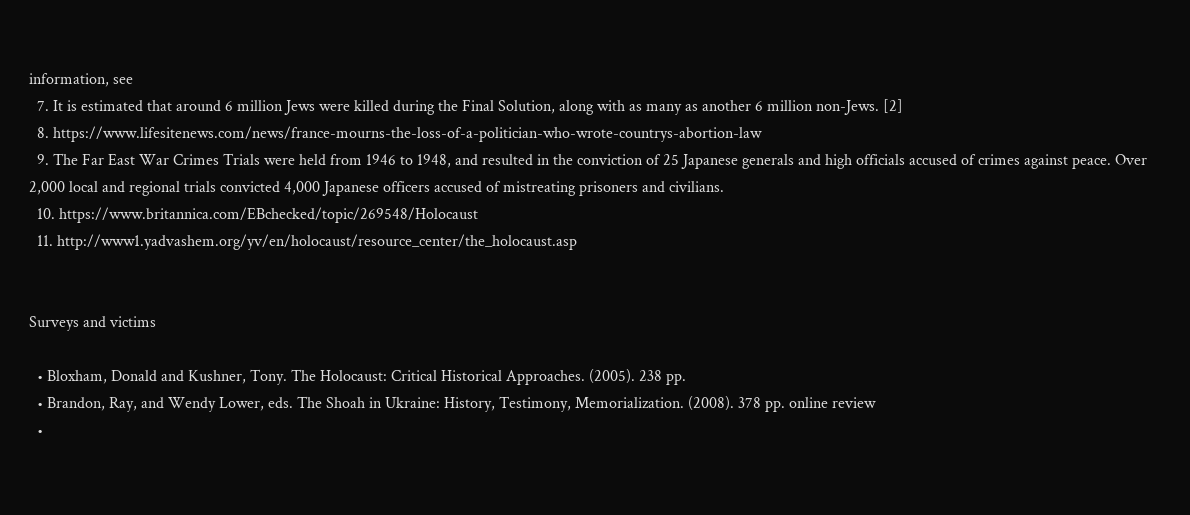information, see
  7. It is estimated that around 6 million Jews were killed during the Final Solution, along with as many as another 6 million non-Jews. [2]
  8. https://www.lifesitenews.com/news/france-mourns-the-loss-of-a-politician-who-wrote-countrys-abortion-law
  9. The Far East War Crimes Trials were held from 1946 to 1948, and resulted in the conviction of 25 Japanese generals and high officials accused of crimes against peace. Over 2,000 local and regional trials convicted 4,000 Japanese officers accused of mistreating prisoners and civilians.
  10. https://www.britannica.com/EBchecked/topic/269548/Holocaust
  11. http://www1.yadvashem.org/yv/en/holocaust/resource_center/the_holocaust.asp


Surveys and victims

  • Bloxham, Donald and Kushner, Tony. The Holocaust: Critical Historical Approaches. (2005). 238 pp.
  • Brandon, Ray, and Wendy Lower, eds. The Shoah in Ukraine: History, Testimony, Memorialization. (2008). 378 pp. online review
  •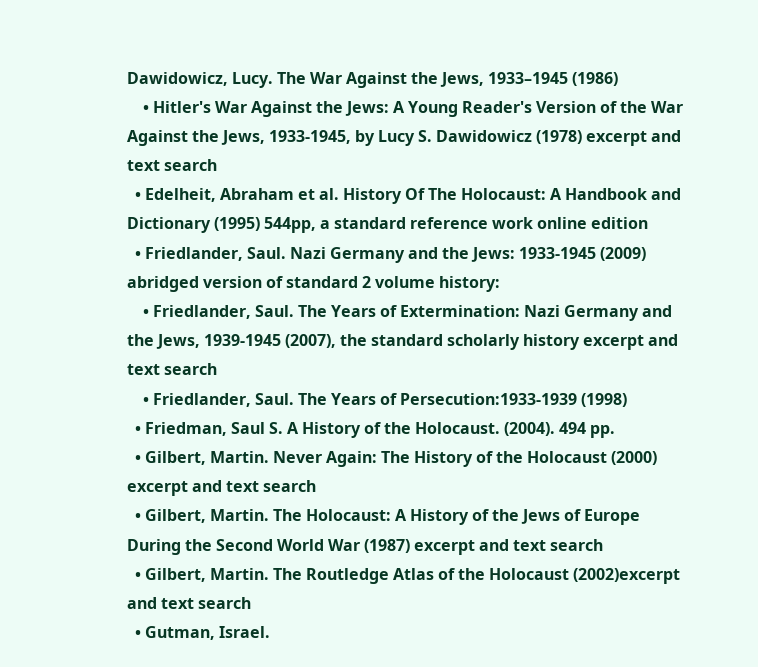Dawidowicz, Lucy. The War Against the Jews, 1933–1945 (1986)
    • Hitler's War Against the Jews: A Young Reader's Version of the War Against the Jews, 1933-1945, by Lucy S. Dawidowicz (1978) excerpt and text search
  • Edelheit, Abraham et al. History Of The Holocaust: A Handbook and Dictionary (1995) 544pp, a standard reference work online edition
  • Friedlander, Saul. Nazi Germany and the Jews: 1933-1945 (2009) abridged version of standard 2 volume history:
    • Friedlander, Saul. The Years of Extermination: Nazi Germany and the Jews, 1939-1945 (2007), the standard scholarly history excerpt and text search
    • Friedlander, Saul. The Years of Persecution:1933-1939 (1998)
  • Friedman, Saul S. A History of the Holocaust. (2004). 494 pp.
  • Gilbert, Martin. Never Again: The History of the Holocaust (2000) excerpt and text search
  • Gilbert, Martin. The Holocaust: A History of the Jews of Europe During the Second World War (1987) excerpt and text search
  • Gilbert, Martin. The Routledge Atlas of the Holocaust (2002)excerpt and text search
  • Gutman, Israel.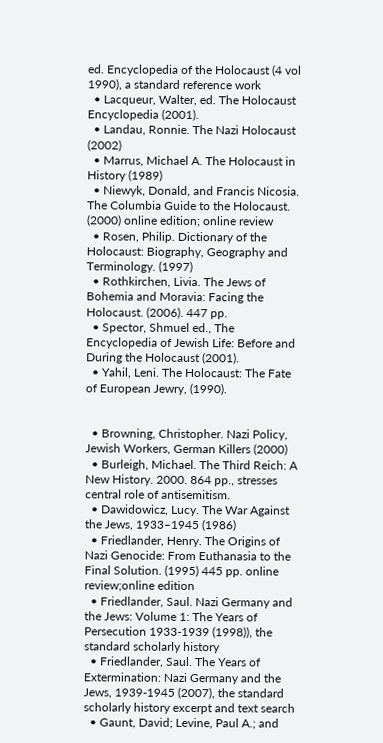ed. Encyclopedia of the Holocaust (4 vol 1990), a standard reference work
  • Lacqueur, Walter, ed. The Holocaust Encyclopedia (2001).
  • Landau, Ronnie. The Nazi Holocaust (2002)
  • Marrus, Michael A. The Holocaust in History (1989)
  • Niewyk, Donald, and Francis Nicosia. The Columbia Guide to the Holocaust. (2000) online edition; online review
  • Rosen, Philip. Dictionary of the Holocaust: Biography, Geography and Terminology. (1997)
  • Rothkirchen, Livia. The Jews of Bohemia and Moravia: Facing the Holocaust. (2006). 447 pp.
  • Spector, Shmuel ed., The Encyclopedia of Jewish Life: Before and During the Holocaust (2001).
  • Yahil, Leni. The Holocaust: The Fate of European Jewry, (1990).


  • Browning, Christopher. Nazi Policy, Jewish Workers, German Killers (2000)
  • Burleigh, Michael. The Third Reich: A New History. 2000. 864 pp., stresses central role of antisemitism.
  • Dawidowicz, Lucy. The War Against the Jews, 1933–1945 (1986)
  • Friedlander, Henry. The Origins of Nazi Genocide: From Euthanasia to the Final Solution. (1995) 445 pp. online review;online edition
  • Friedlander, Saul. Nazi Germany and the Jews: Volume 1: The Years of Persecution 1933-1939 (1998)), the standard scholarly history
  • Friedlander, Saul. The Years of Extermination: Nazi Germany and the Jews, 1939-1945 (2007), the standard scholarly history excerpt and text search
  • Gaunt, David; Levine, Paul A.; and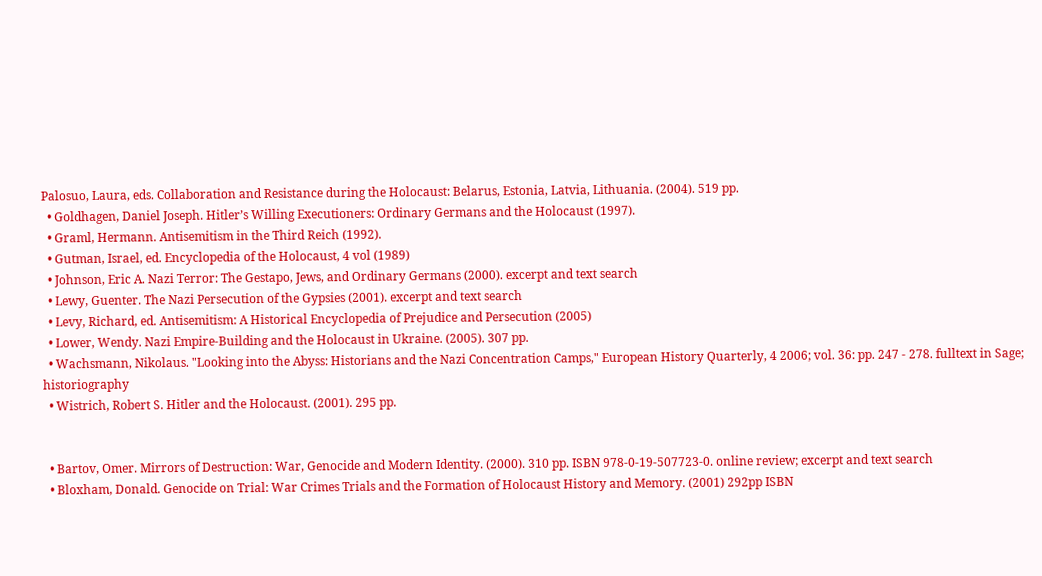Palosuo, Laura, eds. Collaboration and Resistance during the Holocaust: Belarus, Estonia, Latvia, Lithuania. (2004). 519 pp.
  • Goldhagen, Daniel Joseph. Hitler’s Willing Executioners: Ordinary Germans and the Holocaust (1997).
  • Graml, Hermann. Antisemitism in the Third Reich (1992).
  • Gutman, Israel, ed. Encyclopedia of the Holocaust, 4 vol (1989)
  • Johnson, Eric A. Nazi Terror: The Gestapo, Jews, and Ordinary Germans (2000). excerpt and text search
  • Lewy, Guenter. The Nazi Persecution of the Gypsies (2001). excerpt and text search
  • Levy, Richard, ed. Antisemitism: A Historical Encyclopedia of Prejudice and Persecution (2005)
  • Lower, Wendy. Nazi Empire-Building and the Holocaust in Ukraine. (2005). 307 pp.
  • Wachsmann, Nikolaus. "Looking into the Abyss: Historians and the Nazi Concentration Camps," European History Quarterly, 4 2006; vol. 36: pp. 247 - 278. fulltext in Sage; historiography
  • Wistrich, Robert S. Hitler and the Holocaust. (2001). 295 pp.


  • Bartov, Omer. Mirrors of Destruction: War, Genocide and Modern Identity. (2000). 310 pp. ISBN 978-0-19-507723-0. online review; excerpt and text search
  • Bloxham, Donald. Genocide on Trial: War Crimes Trials and the Formation of Holocaust History and Memory. (2001) 292pp ISBN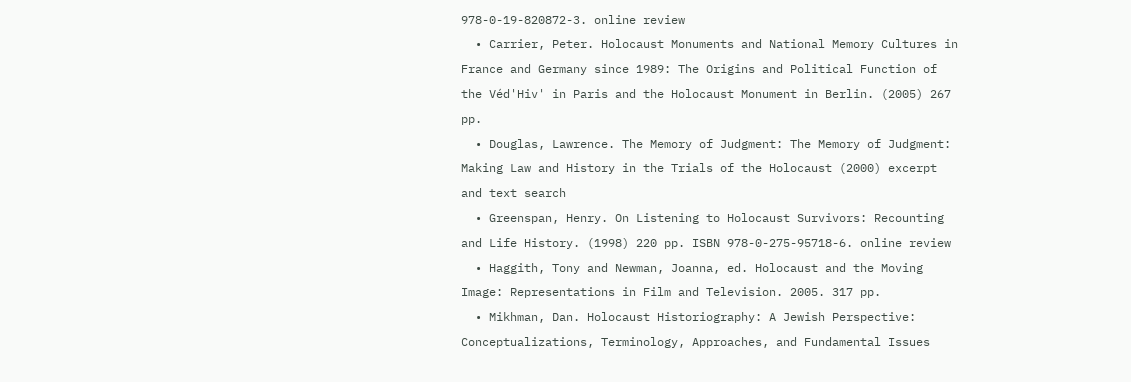978-0-19-820872-3. online review
  • Carrier, Peter. Holocaust Monuments and National Memory Cultures in France and Germany since 1989: The Origins and Political Function of the Véd'Hiv' in Paris and the Holocaust Monument in Berlin. (2005) 267 pp.
  • Douglas, Lawrence. The Memory of Judgment: The Memory of Judgment: Making Law and History in the Trials of the Holocaust (2000) excerpt and text search
  • Greenspan, Henry. On Listening to Holocaust Survivors: Recounting and Life History. (1998) 220 pp. ISBN 978-0-275-95718-6. online review
  • Haggith, Tony and Newman, Joanna, ed. Holocaust and the Moving Image: Representations in Film and Television. 2005. 317 pp.
  • Mikhman, Dan. Holocaust Historiography: A Jewish Perspective: Conceptualizations, Terminology, Approaches, and Fundamental Issues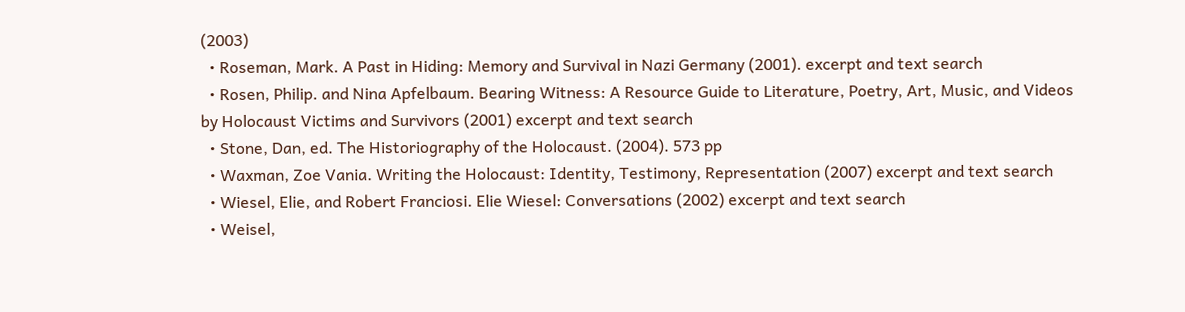(2003)
  • Roseman, Mark. A Past in Hiding: Memory and Survival in Nazi Germany (2001). excerpt and text search
  • Rosen, Philip. and Nina Apfelbaum. Bearing Witness: A Resource Guide to Literature, Poetry, Art, Music, and Videos by Holocaust Victims and Survivors (2001) excerpt and text search
  • Stone, Dan, ed. The Historiography of the Holocaust. (2004). 573 pp
  • Waxman, Zoe Vania. Writing the Holocaust: Identity, Testimony, Representation (2007) excerpt and text search
  • Wiesel, Elie, and Robert Franciosi. Elie Wiesel: Conversations (2002) excerpt and text search
  • Weisel,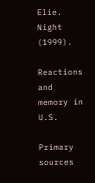Elie. Night (1999).

Reactions and memory in U.S.

Primary sources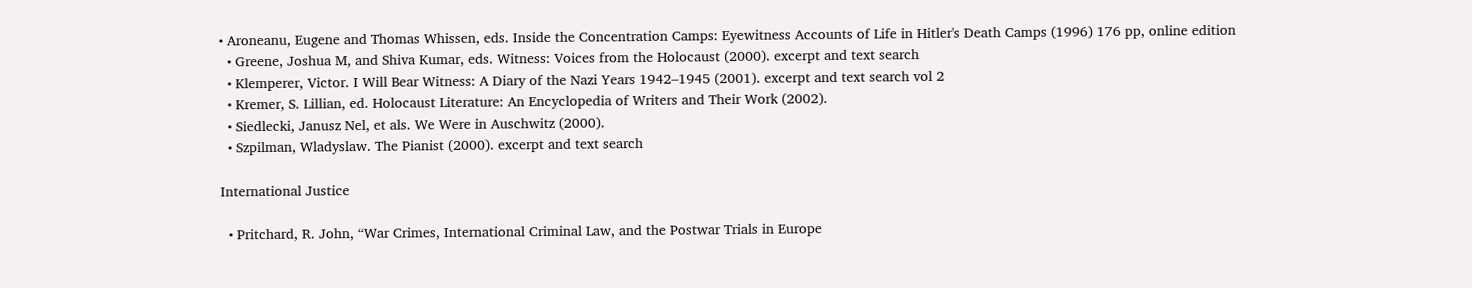• Aroneanu, Eugene and Thomas Whissen, eds. Inside the Concentration Camps: Eyewitness Accounts of Life in Hitler's Death Camps (1996) 176 pp, online edition
  • Greene, Joshua M, and Shiva Kumar, eds. Witness: Voices from the Holocaust (2000). excerpt and text search
  • Klemperer, Victor. I Will Bear Witness: A Diary of the Nazi Years 1942–1945 (2001). excerpt and text search vol 2
  • Kremer, S. Lillian, ed. Holocaust Literature: An Encyclopedia of Writers and Their Work (2002).
  • Siedlecki, Janusz Nel, et als. We Were in Auschwitz (2000).
  • Szpilman, Wladyslaw. The Pianist (2000). excerpt and text search

International Justice

  • Pritchard, R. John, “War Crimes, International Criminal Law, and the Postwar Trials in Europe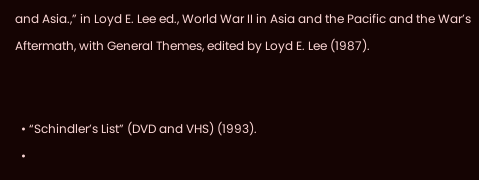and Asia.,” in Loyd E. Lee ed., World War II in Asia and the Pacific and the War’s Aftermath, with General Themes, edited by Loyd E. Lee (1987).


  • “Schindler’s List” (DVD and VHS) (1993).
  •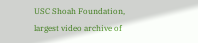USC Shoah Foundation, largest video archive of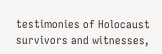testimonies of Holocaust survivors and witnesses,